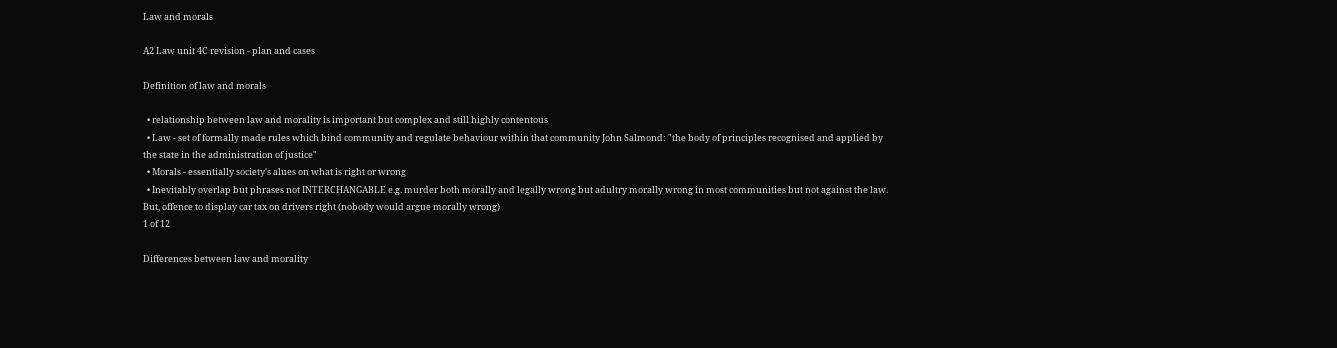Law and morals

A2 Law unit 4C revision - plan and cases

Definition of law and morals

  • relationship between law and morality is important but complex and still highly contentous
  • Law - set of formally made rules which bind community and regulate behaviour within that community John Salmond: "the body of principles recognised and applied by the state in the administration of justice"
  • Morals - essentially society's alues on what is right or wrong
  • Inevitably overlap but phrases not INTERCHANGABLE e.g. murder both morally and legally wrong but adultry morally wrong in most communities but not against the law. But, offence to display car tax on drivers right (nobody would argue morally wrong)
1 of 12

Differences between law and morality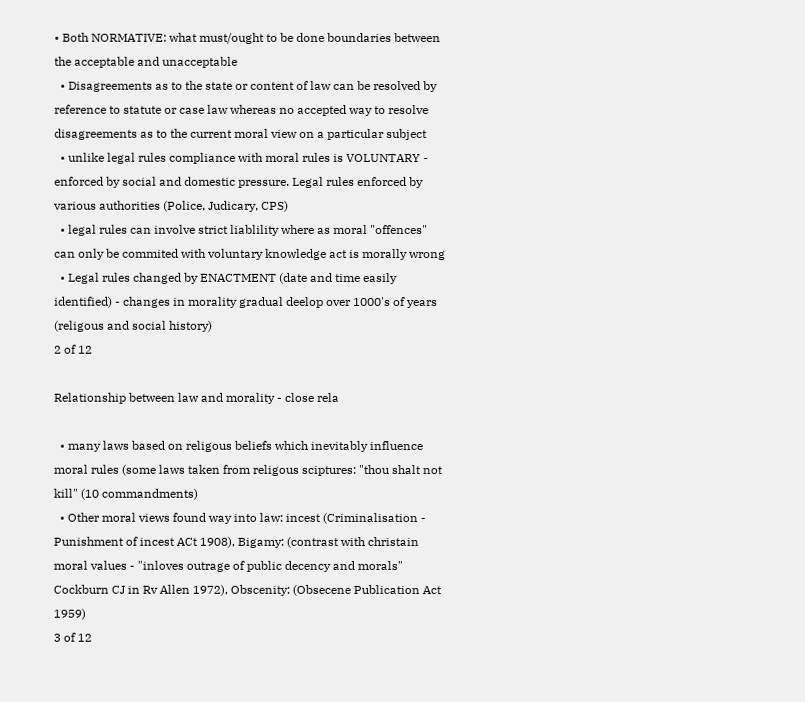• Both NORMATIVE: what must/ought to be done boundaries between the acceptable and unacceptable
  • Disagreements as to the state or content of law can be resolved by reference to statute or case law whereas no accepted way to resolve disagreements as to the current moral view on a particular subject
  • unlike legal rules compliance with moral rules is VOLUNTARY - enforced by social and domestic pressure. Legal rules enforced by various authorities (Police, Judicary, CPS)
  • legal rules can involve strict liablility where as moral "offences" can only be commited with voluntary knowledge act is morally wrong
  • Legal rules changed by ENACTMENT (date and time easily identified) - changes in morality gradual deelop over 1000's of years (religous and social history)
2 of 12

Relationship between law and morality - close rela

  • many laws based on religous beliefs which inevitably influence moral rules (some laws taken from religous sciptures: "thou shalt not kill" (10 commandments)
  • Other moral views found way into law: incest (Criminalisation - Punishment of incest ACt 1908), Bigamy: (contrast with christain moral values - "inloves outrage of public decency and morals" Cockburn CJ in Rv Allen 1972), Obscenity: (Obsecene Publication Act 1959)
3 of 12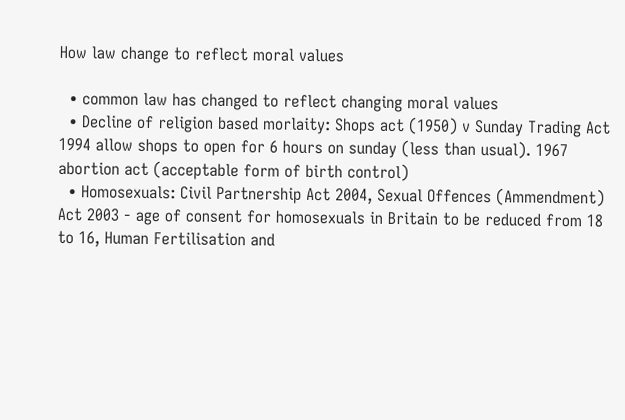How law change to reflect moral values

  • common law has changed to reflect changing moral values
  • Decline of religion based morlaity: Shops act (1950) v Sunday Trading Act 1994 allow shops to open for 6 hours on sunday (less than usual). 1967 abortion act (acceptable form of birth control)
  • Homosexuals: Civil Partnership Act 2004, Sexual Offences (Ammendment) Act 2003 - age of consent for homosexuals in Britain to be reduced from 18 to 16, Human Fertilisation and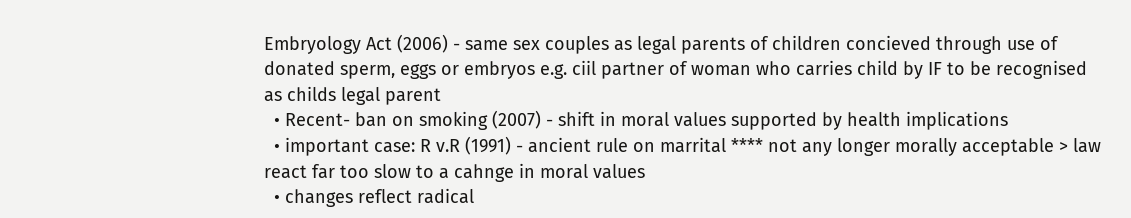Embryology Act (2006) - same sex couples as legal parents of children concieved through use of donated sperm, eggs or embryos e.g. ciil partner of woman who carries child by IF to be recognised as childs legal parent
  • Recent- ban on smoking (2007) - shift in moral values supported by health implications
  • important case: R v.R (1991) - ancient rule on marrital **** not any longer morally acceptable > law react far too slow to a cahnge in moral values
  • changes reflect radical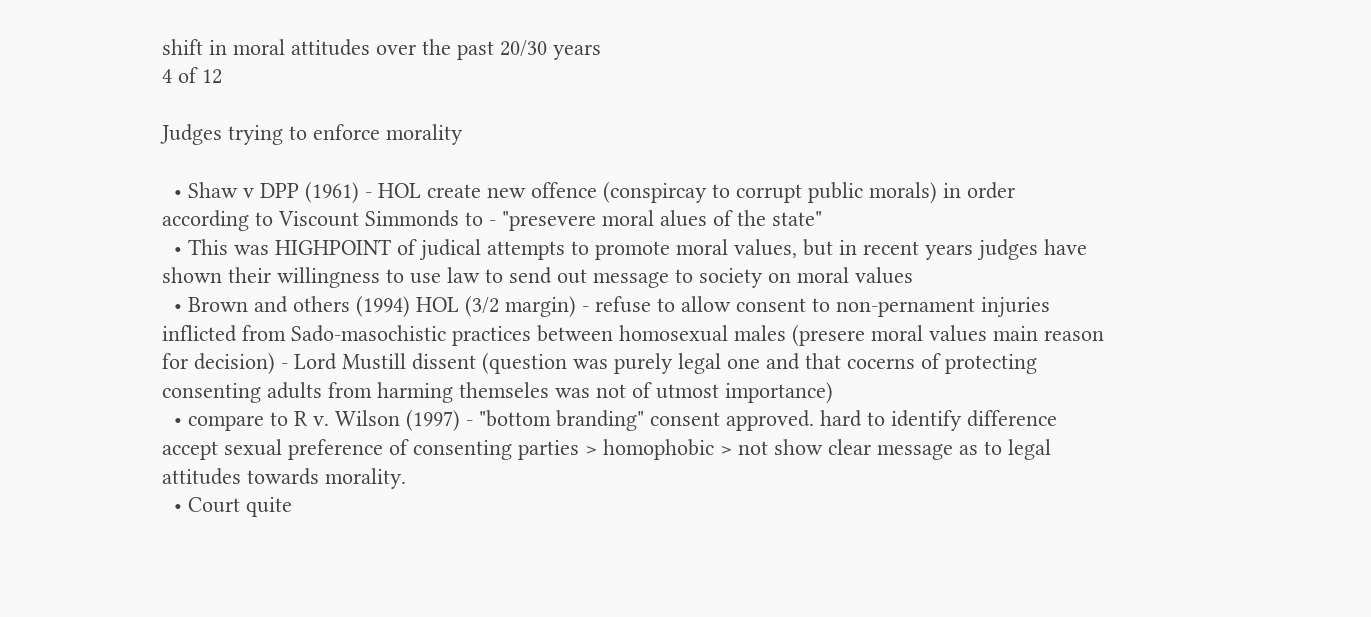shift in moral attitudes over the past 20/30 years
4 of 12

Judges trying to enforce morality

  • Shaw v DPP (1961) - HOL create new offence (conspircay to corrupt public morals) in order according to Viscount Simmonds to - "presevere moral alues of the state"
  • This was HIGHPOINT of judical attempts to promote moral values, but in recent years judges have shown their willingness to use law to send out message to society on moral values
  • Brown and others (1994) HOL (3/2 margin) - refuse to allow consent to non-pernament injuries inflicted from Sado-masochistic practices between homosexual males (presere moral values main reason for decision) - Lord Mustill dissent (question was purely legal one and that cocerns of protecting consenting adults from harming themseles was not of utmost importance)
  • compare to R v. Wilson (1997) - "bottom branding" consent approved. hard to identify difference accept sexual preference of consenting parties > homophobic > not show clear message as to legal attitudes towards morality.
  • Court quite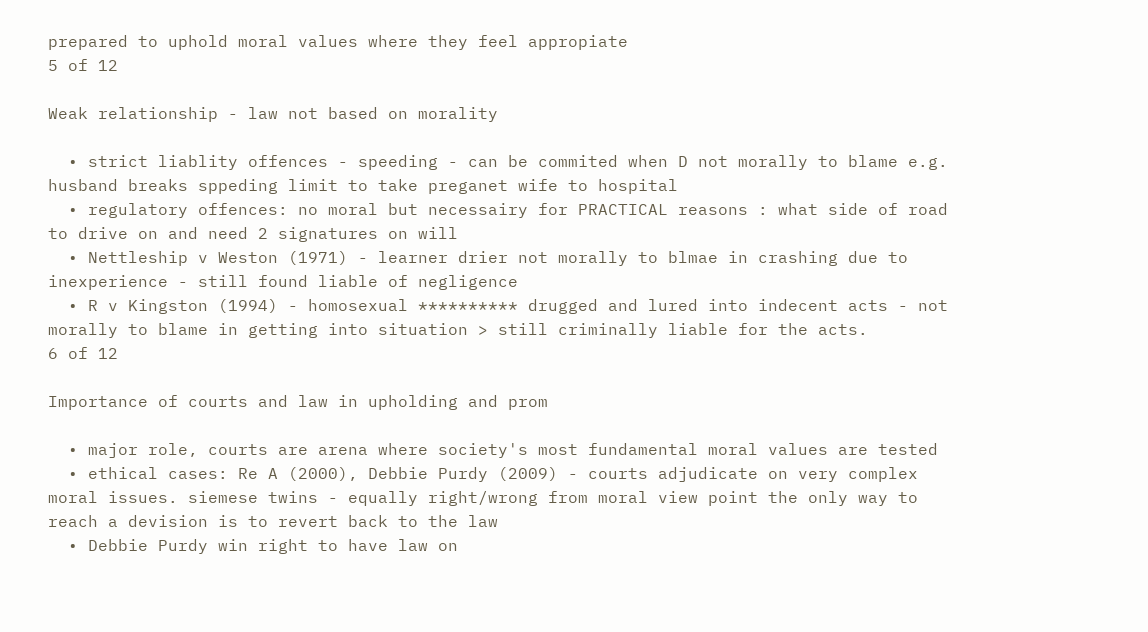prepared to uphold moral values where they feel appropiate
5 of 12

Weak relationship - law not based on morality

  • strict liablity offences - speeding - can be commited when D not morally to blame e.g. husband breaks sppeding limit to take preganet wife to hospital
  • regulatory offences: no moral but necessairy for PRACTICAL reasons : what side of road to drive on and need 2 signatures on will
  • Nettleship v Weston (1971) - learner drier not morally to blmae in crashing due to inexperience - still found liable of negligence
  • R v Kingston (1994) - homosexual ********** drugged and lured into indecent acts - not morally to blame in getting into situation > still criminally liable for the acts.
6 of 12

Importance of courts and law in upholding and prom

  • major role, courts are arena where society's most fundamental moral values are tested
  • ethical cases: Re A (2000), Debbie Purdy (2009) - courts adjudicate on very complex moral issues. siemese twins - equally right/wrong from moral view point the only way to reach a devision is to revert back to the law
  • Debbie Purdy win right to have law on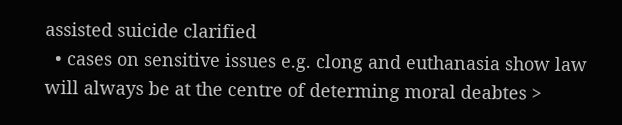assisted suicide clarified
  • cases on sensitive issues e.g. clong and euthanasia show law will always be at the centre of determing moral deabtes >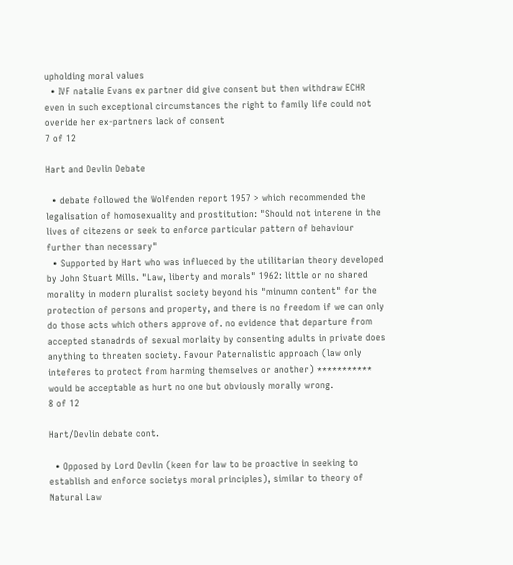upholding moral values
  • IVF natalie Evans ex partner did give consent but then withdraw ECHR even in such exceptional circumstances the right to family life could not overide her ex-partners lack of consent
7 of 12

Hart and Devlin Debate

  • debate followed the Wolfenden report 1957 > which recommended the legalisation of homosexuality and prostitution: "Should not interene in the lives of citezens or seek to enforce particular pattern of behaviour further than necessary"
  • Supported by Hart who was influeced by the utilitarian theory developed by John Stuart Mills. "Law, liberty and morals" 1962: little or no shared morality in modern pluralist society beyond his "minumn content" for the protection of persons and property, and there is no freedom if we can only do those acts which others approve of. no evidence that departure from accepted stanadrds of sexual morlaity by consenting adults in private does anything to threaten society. Favour Paternalistic approach (law only inteferes to protect from harming themselves or another) *********** would be acceptable as hurt no one but obviously morally wrong.
8 of 12

Hart/Devlin debate cont.

  • Opposed by Lord Devlin (keen for law to be proactive in seeking to establish and enforce societys moral principles), similar to theory of Natural Law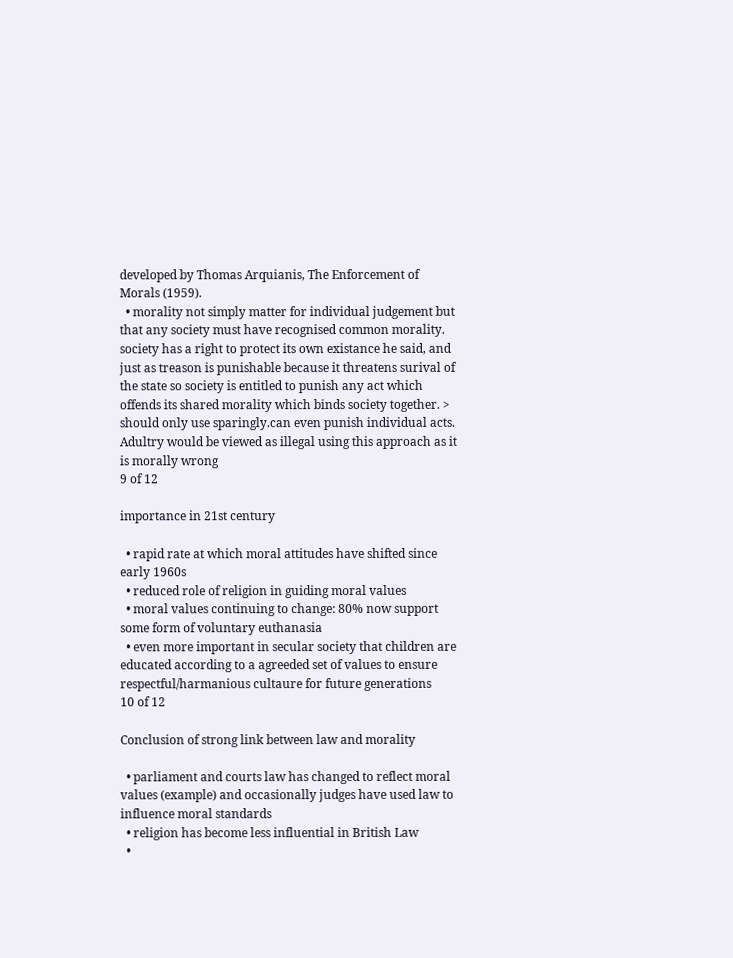developed by Thomas Arquianis, The Enforcement of Morals (1959).
  • morality not simply matter for individual judgement but that any society must have recognised common morality. society has a right to protect its own existance he said, and just as treason is punishable because it threatens surival of the state so society is entitled to punish any act which offends its shared morality which binds society together. > should only use sparingly.can even punish individual acts. Adultry would be viewed as illegal using this approach as it is morally wrong
9 of 12

importance in 21st century

  • rapid rate at which moral attitudes have shifted since early 1960s
  • reduced role of religion in guiding moral values
  • moral values continuing to change: 80% now support some form of voluntary euthanasia
  • even more important in secular society that children are educated according to a agreeded set of values to ensure respectful/harmanious cultaure for future generations
10 of 12

Conclusion of strong link between law and morality

  • parliament and courts law has changed to reflect moral values (example) and occasionally judges have used law to influence moral standards
  • religion has become less influential in British Law
  •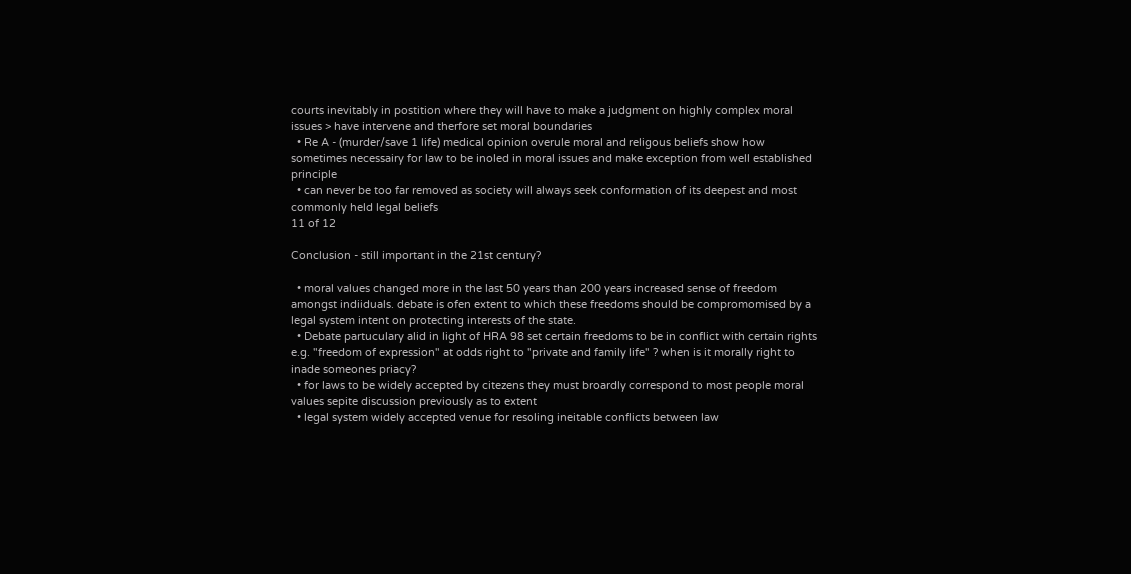courts inevitably in postition where they will have to make a judgment on highly complex moral issues > have intervene and therfore set moral boundaries
  • Re A - (murder/save 1 life) medical opinion overule moral and religous beliefs show how sometimes necessairy for law to be inoled in moral issues and make exception from well established principle
  • can never be too far removed as society will always seek conformation of its deepest and most commonly held legal beliefs
11 of 12

Conclusion - still important in the 21st century?

  • moral values changed more in the last 50 years than 200 years increased sense of freedom amongst indiiduals. debate is ofen extent to which these freedoms should be compromomised by a legal system intent on protecting interests of the state.
  • Debate partuculary alid in light of HRA 98 set certain freedoms to be in conflict with certain rights e.g. "freedom of expression" at odds right to "private and family life" ? when is it morally right to inade someones priacy?
  • for laws to be widely accepted by citezens they must broardly correspond to most people moral values sepite discussion previously as to extent
  • legal system widely accepted venue for resoling ineitable conflicts between law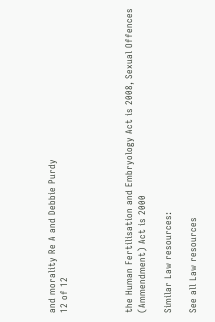and morality Re A and Debbie Purdy
12 of 12




the Human Fertilisation and Embryology Act is 2008, Sexual Offences (Ammendment) Act is 2000

Similar Law resources:

See all Law resources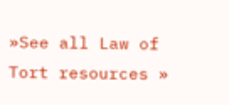»See all Law of Tort resources »